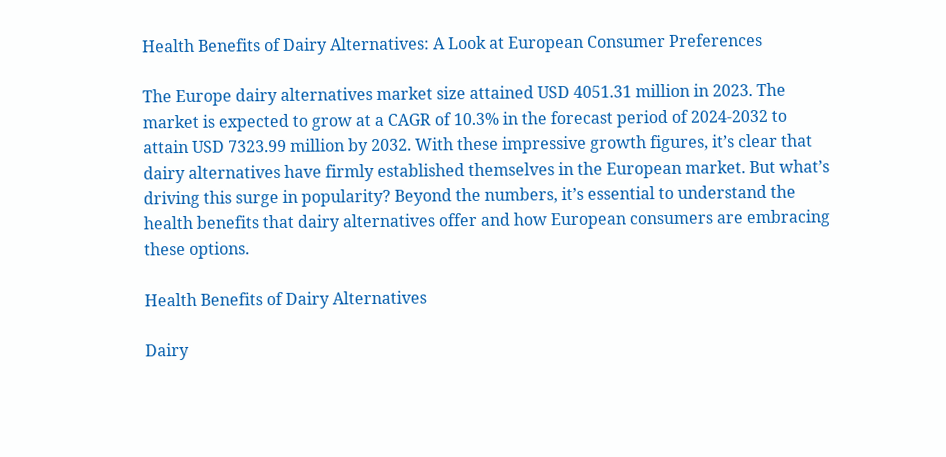Health Benefits of Dairy Alternatives: A Look at European Consumer Preferences

The Europe dairy alternatives market size attained USD 4051.31 million in 2023. The market is expected to grow at a CAGR of 10.3% in the forecast period of 2024-2032 to attain USD 7323.99 million by 2032. With these impressive growth figures, it’s clear that dairy alternatives have firmly established themselves in the European market. But what’s driving this surge in popularity? Beyond the numbers, it’s essential to understand the health benefits that dairy alternatives offer and how European consumers are embracing these options.

Health Benefits of Dairy Alternatives

Dairy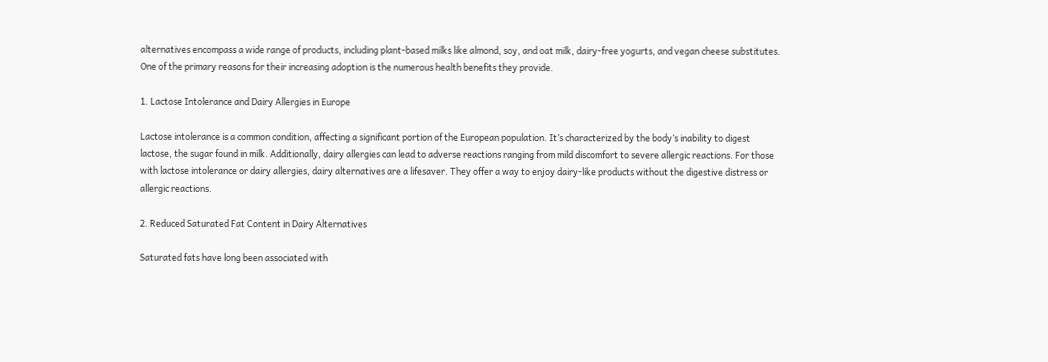alternatives encompass a wide range of products, including plant-based milks like almond, soy, and oat milk, dairy-free yogurts, and vegan cheese substitutes. One of the primary reasons for their increasing adoption is the numerous health benefits they provide.

1. Lactose Intolerance and Dairy Allergies in Europe

Lactose intolerance is a common condition, affecting a significant portion of the European population. It’s characterized by the body’s inability to digest lactose, the sugar found in milk. Additionally, dairy allergies can lead to adverse reactions ranging from mild discomfort to severe allergic reactions. For those with lactose intolerance or dairy allergies, dairy alternatives are a lifesaver. They offer a way to enjoy dairy-like products without the digestive distress or allergic reactions.

2. Reduced Saturated Fat Content in Dairy Alternatives

Saturated fats have long been associated with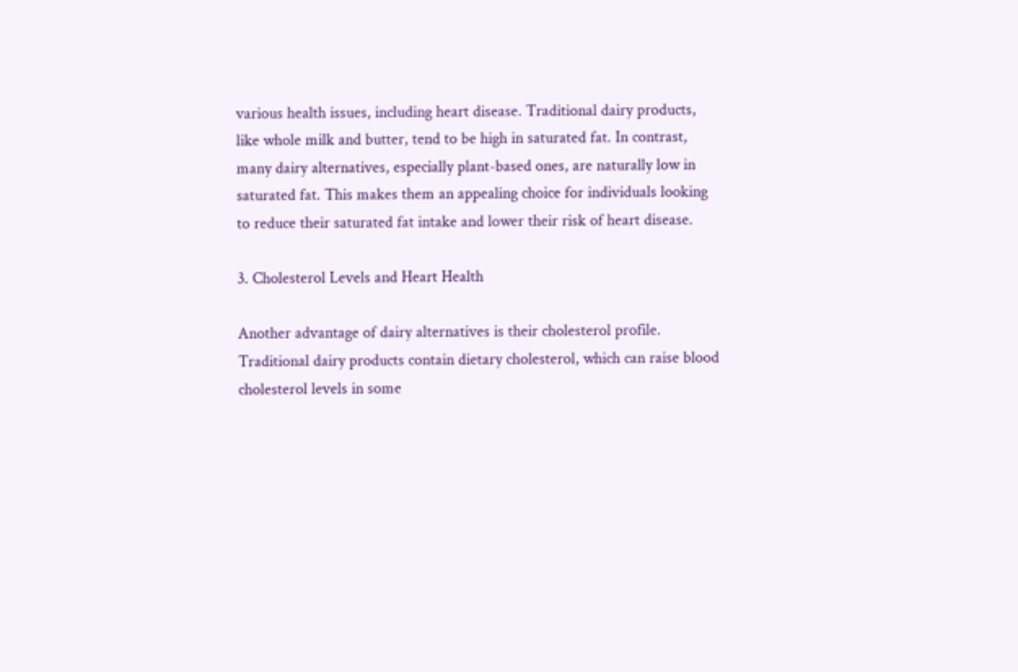various health issues, including heart disease. Traditional dairy products, like whole milk and butter, tend to be high in saturated fat. In contrast, many dairy alternatives, especially plant-based ones, are naturally low in saturated fat. This makes them an appealing choice for individuals looking to reduce their saturated fat intake and lower their risk of heart disease.

3. Cholesterol Levels and Heart Health

Another advantage of dairy alternatives is their cholesterol profile. Traditional dairy products contain dietary cholesterol, which can raise blood cholesterol levels in some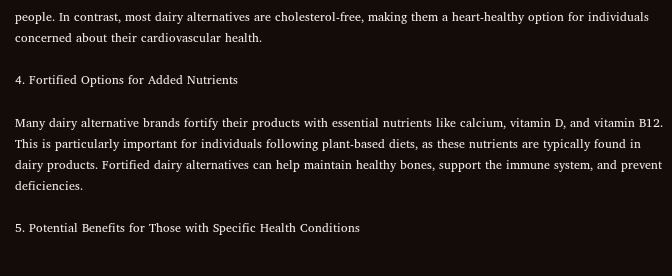people. In contrast, most dairy alternatives are cholesterol-free, making them a heart-healthy option for individuals concerned about their cardiovascular health.

4. Fortified Options for Added Nutrients

Many dairy alternative brands fortify their products with essential nutrients like calcium, vitamin D, and vitamin B12. This is particularly important for individuals following plant-based diets, as these nutrients are typically found in dairy products. Fortified dairy alternatives can help maintain healthy bones, support the immune system, and prevent deficiencies.

5. Potential Benefits for Those with Specific Health Conditions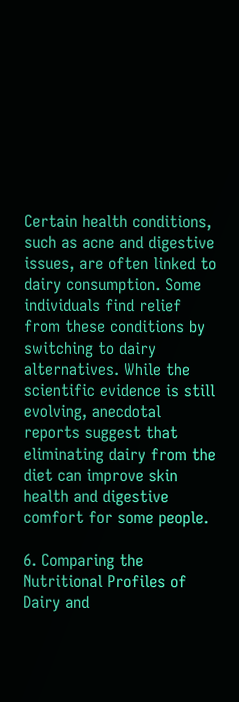Certain health conditions, such as acne and digestive issues, are often linked to dairy consumption. Some individuals find relief from these conditions by switching to dairy alternatives. While the scientific evidence is still evolving, anecdotal reports suggest that eliminating dairy from the diet can improve skin health and digestive comfort for some people.

6. Comparing the Nutritional Profiles of Dairy and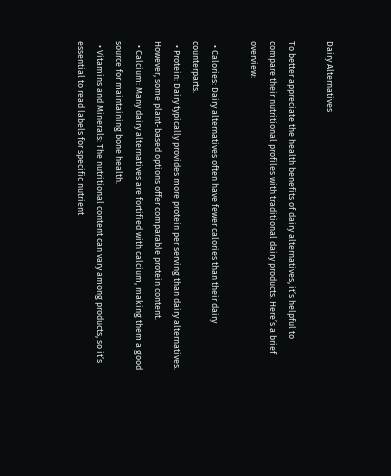Dairy Alternatives

To better appreciate the health benefits of dairy alternatives, it’s helpful to compare their nutritional profiles with traditional dairy products. Here’s a brief overview:

  • Calories: Dairy alternatives often have fewer calories than their dairy counterparts.
  • Protein: Dairy typically provides more protein per serving than dairy alternatives. However, some plant-based options offer comparable protein content.
  • Calcium: Many dairy alternatives are fortified with calcium, making them a good source for maintaining bone health.
  • Vitamins and Minerals: The nutritional content can vary among products, so it’s essential to read labels for specific nutrient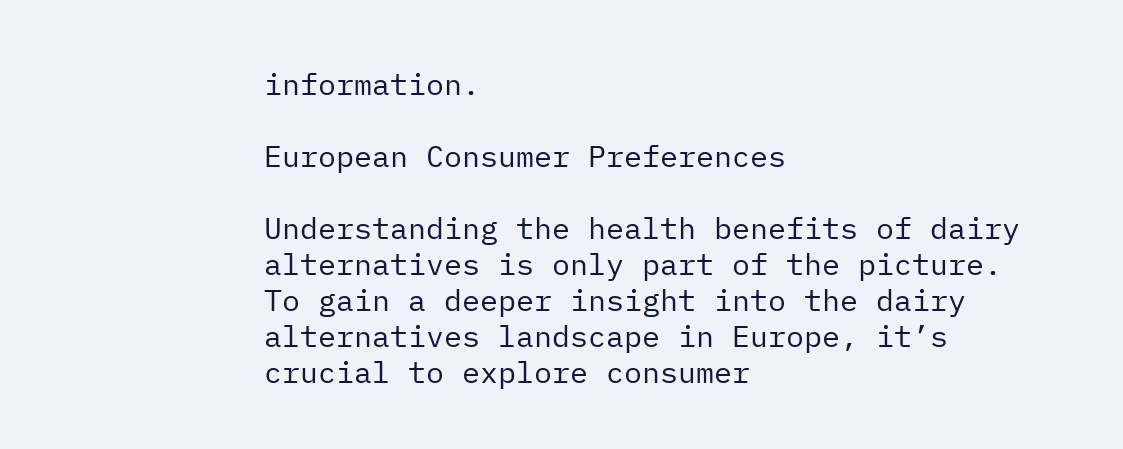information.

European Consumer Preferences

Understanding the health benefits of dairy alternatives is only part of the picture. To gain a deeper insight into the dairy alternatives landscape in Europe, it’s crucial to explore consumer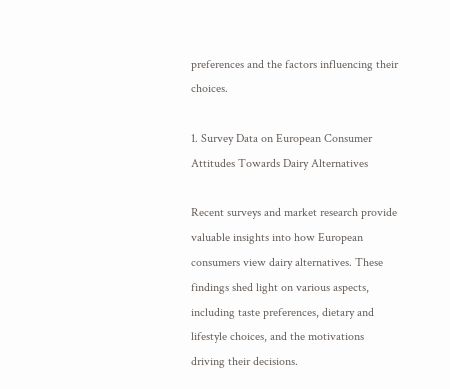preferences and the factors influencing their choices.

1. Survey Data on European Consumer Attitudes Towards Dairy Alternatives

Recent surveys and market research provide valuable insights into how European consumers view dairy alternatives. These findings shed light on various aspects, including taste preferences, dietary and lifestyle choices, and the motivations driving their decisions.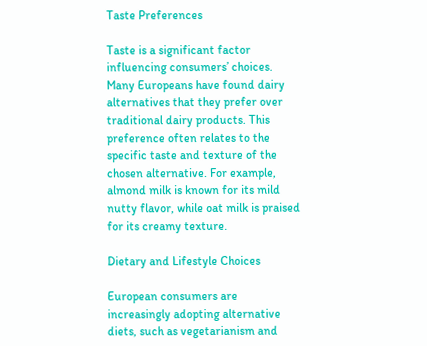Taste Preferences

Taste is a significant factor influencing consumers’ choices. Many Europeans have found dairy alternatives that they prefer over traditional dairy products. This preference often relates to the specific taste and texture of the chosen alternative. For example, almond milk is known for its mild nutty flavor, while oat milk is praised for its creamy texture.

Dietary and Lifestyle Choices

European consumers are increasingly adopting alternative diets, such as vegetarianism and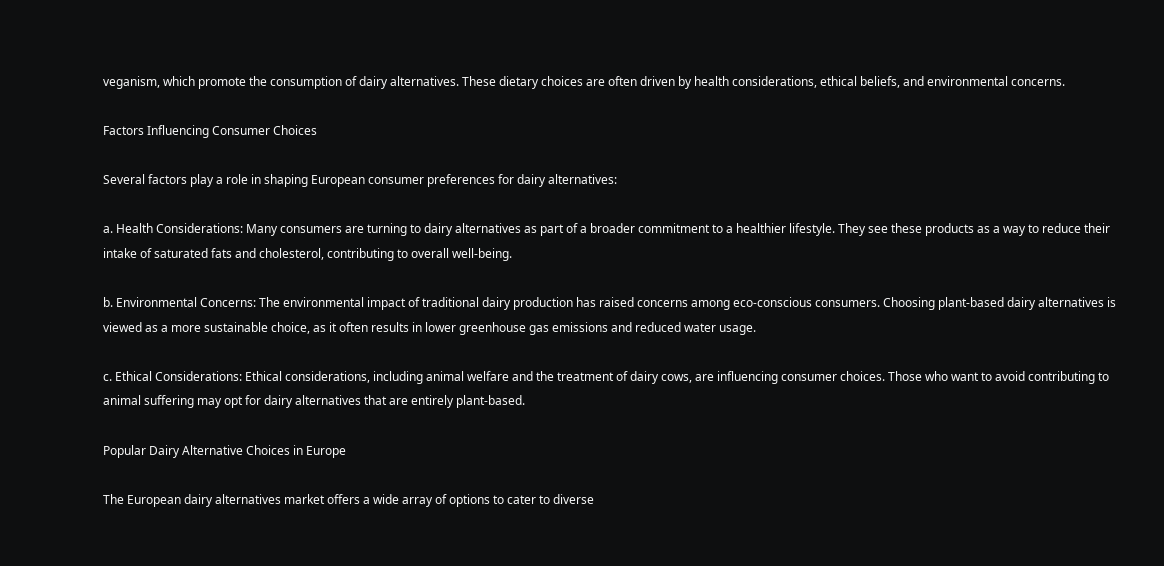veganism, which promote the consumption of dairy alternatives. These dietary choices are often driven by health considerations, ethical beliefs, and environmental concerns.

Factors Influencing Consumer Choices

Several factors play a role in shaping European consumer preferences for dairy alternatives:

a. Health Considerations: Many consumers are turning to dairy alternatives as part of a broader commitment to a healthier lifestyle. They see these products as a way to reduce their intake of saturated fats and cholesterol, contributing to overall well-being.

b. Environmental Concerns: The environmental impact of traditional dairy production has raised concerns among eco-conscious consumers. Choosing plant-based dairy alternatives is viewed as a more sustainable choice, as it often results in lower greenhouse gas emissions and reduced water usage.

c. Ethical Considerations: Ethical considerations, including animal welfare and the treatment of dairy cows, are influencing consumer choices. Those who want to avoid contributing to animal suffering may opt for dairy alternatives that are entirely plant-based.

Popular Dairy Alternative Choices in Europe

The European dairy alternatives market offers a wide array of options to cater to diverse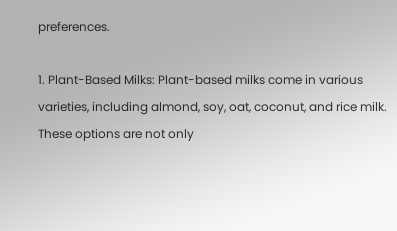preferences.

1. Plant-Based Milks: Plant-based milks come in various varieties, including almond, soy, oat, coconut, and rice milk. These options are not only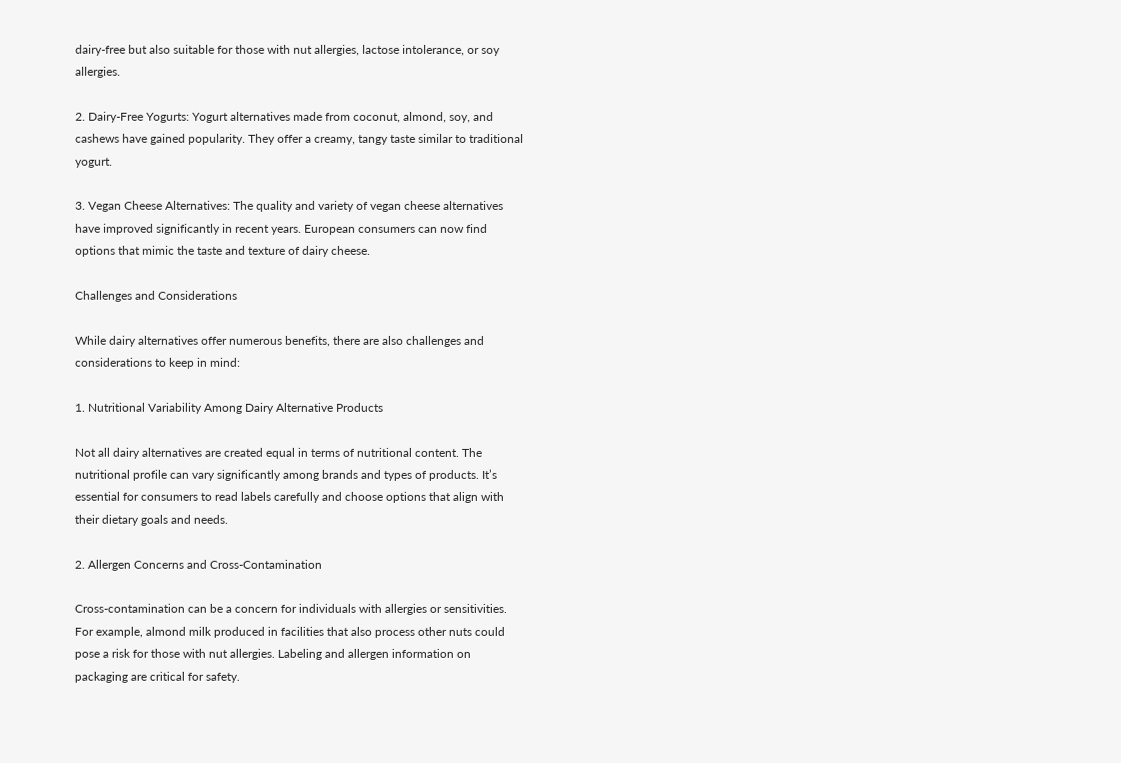dairy-free but also suitable for those with nut allergies, lactose intolerance, or soy allergies.

2. Dairy-Free Yogurts: Yogurt alternatives made from coconut, almond, soy, and cashews have gained popularity. They offer a creamy, tangy taste similar to traditional yogurt.

3. Vegan Cheese Alternatives: The quality and variety of vegan cheese alternatives have improved significantly in recent years. European consumers can now find options that mimic the taste and texture of dairy cheese.

Challenges and Considerations

While dairy alternatives offer numerous benefits, there are also challenges and considerations to keep in mind:

1. Nutritional Variability Among Dairy Alternative Products

Not all dairy alternatives are created equal in terms of nutritional content. The nutritional profile can vary significantly among brands and types of products. It’s essential for consumers to read labels carefully and choose options that align with their dietary goals and needs.

2. Allergen Concerns and Cross-Contamination

Cross-contamination can be a concern for individuals with allergies or sensitivities. For example, almond milk produced in facilities that also process other nuts could pose a risk for those with nut allergies. Labeling and allergen information on packaging are critical for safety.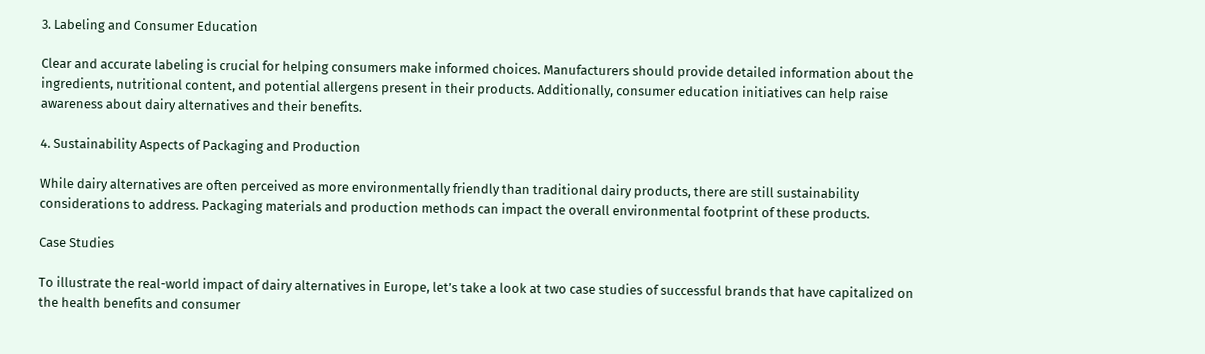3. Labeling and Consumer Education

Clear and accurate labeling is crucial for helping consumers make informed choices. Manufacturers should provide detailed information about the ingredients, nutritional content, and potential allergens present in their products. Additionally, consumer education initiatives can help raise awareness about dairy alternatives and their benefits.

4. Sustainability Aspects of Packaging and Production

While dairy alternatives are often perceived as more environmentally friendly than traditional dairy products, there are still sustainability considerations to address. Packaging materials and production methods can impact the overall environmental footprint of these products.

Case Studies

To illustrate the real-world impact of dairy alternatives in Europe, let’s take a look at two case studies of successful brands that have capitalized on the health benefits and consumer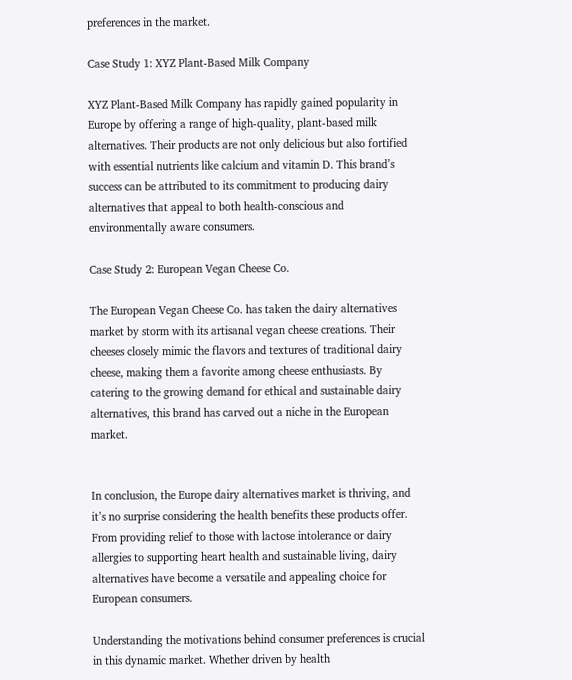preferences in the market.

Case Study 1: XYZ Plant-Based Milk Company

XYZ Plant-Based Milk Company has rapidly gained popularity in Europe by offering a range of high-quality, plant-based milk alternatives. Their products are not only delicious but also fortified with essential nutrients like calcium and vitamin D. This brand’s success can be attributed to its commitment to producing dairy alternatives that appeal to both health-conscious and environmentally aware consumers.

Case Study 2: European Vegan Cheese Co.

The European Vegan Cheese Co. has taken the dairy alternatives market by storm with its artisanal vegan cheese creations. Their cheeses closely mimic the flavors and textures of traditional dairy cheese, making them a favorite among cheese enthusiasts. By catering to the growing demand for ethical and sustainable dairy alternatives, this brand has carved out a niche in the European market.


In conclusion, the Europe dairy alternatives market is thriving, and it’s no surprise considering the health benefits these products offer. From providing relief to those with lactose intolerance or dairy allergies to supporting heart health and sustainable living, dairy alternatives have become a versatile and appealing choice for European consumers.

Understanding the motivations behind consumer preferences is crucial in this dynamic market. Whether driven by health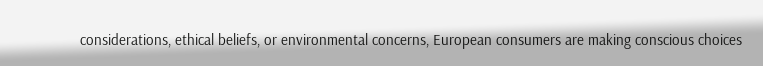considerations, ethical beliefs, or environmental concerns, European consumers are making conscious choices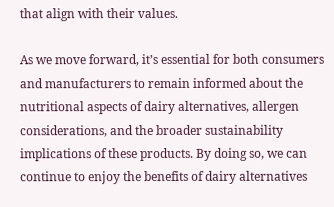that align with their values.

As we move forward, it’s essential for both consumers and manufacturers to remain informed about the nutritional aspects of dairy alternatives, allergen considerations, and the broader sustainability implications of these products. By doing so, we can continue to enjoy the benefits of dairy alternatives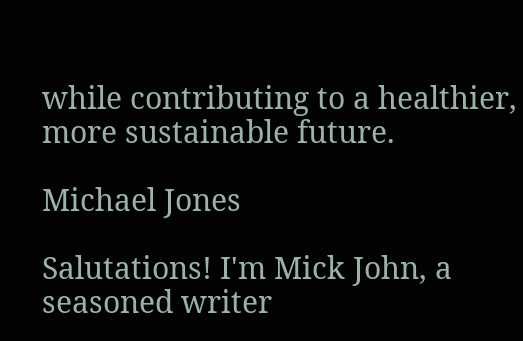while contributing to a healthier, more sustainable future.

Michael Jones

Salutations! I'm Mick John, a seasoned writer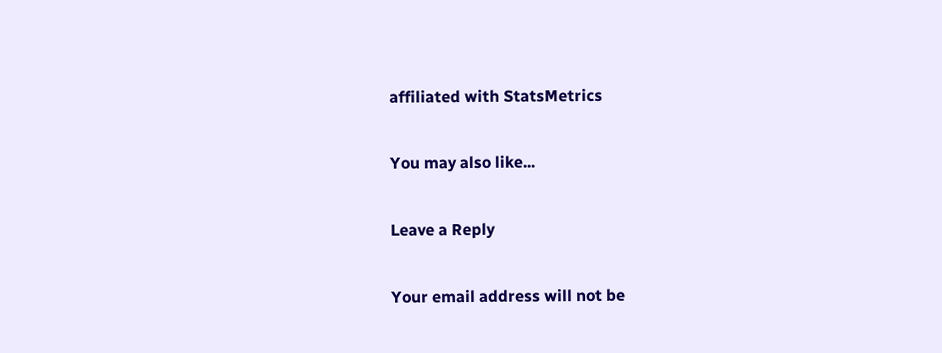affiliated with StatsMetrics

You may also like...

Leave a Reply

Your email address will not be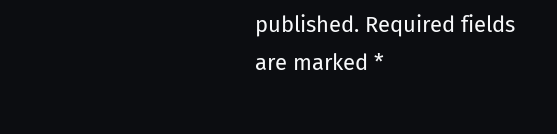published. Required fields are marked *